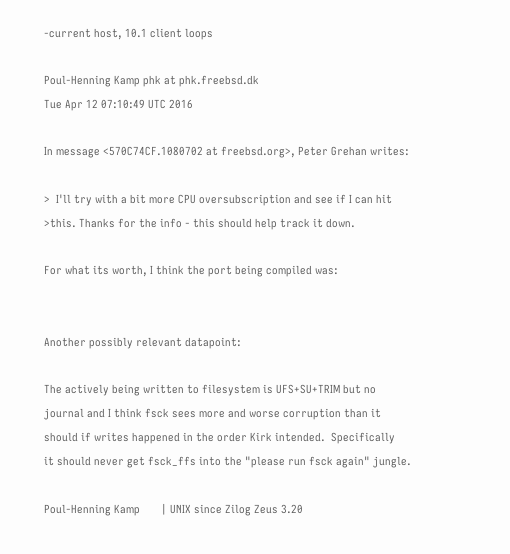-current host, 10.1 client loops

Poul-Henning Kamp phk at phk.freebsd.dk
Tue Apr 12 07:10:49 UTC 2016

In message <570C74CF.1080702 at freebsd.org>, Peter Grehan writes:

>  I'll try with a bit more CPU oversubscription and see if I can hit
>this. Thanks for the info - this should help track it down.

For what its worth, I think the port being compiled was:


Another possibly relevant datapoint:

The actively being written to filesystem is UFS+SU+TRIM but no
journal and I think fsck sees more and worse corruption than it
should if writes happened in the order Kirk intended.  Specifically
it should never get fsck_ffs into the "please run fsck again" jungle.

Poul-Henning Kamp       | UNIX since Zilog Zeus 3.20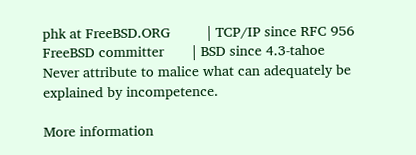phk at FreeBSD.ORG         | TCP/IP since RFC 956
FreeBSD committer       | BSD since 4.3-tahoe
Never attribute to malice what can adequately be explained by incompetence.

More information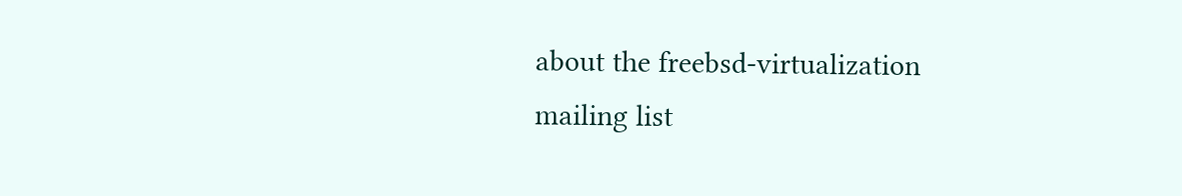about the freebsd-virtualization mailing list